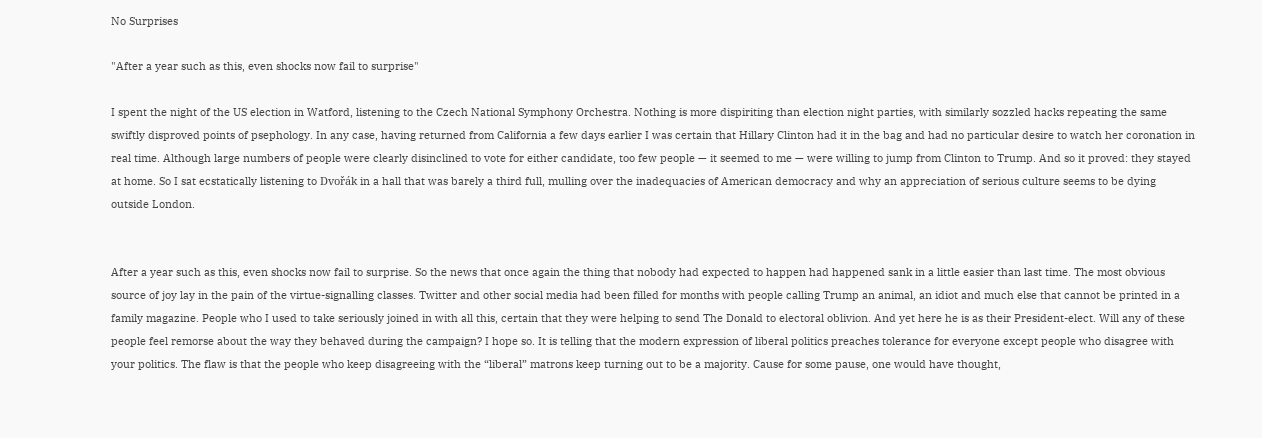No Surprises

"After a year such as this, even shocks now fail to surprise"

I spent the night of the US election in Watford, listening to the Czech National Symphony Orchestra. Nothing is more dispiriting than election night parties, with similarly sozzled hacks repeating the same swiftly disproved points of psephology. In any case, having returned from California a few days earlier I was certain that Hillary Clinton had it in the bag and had no particular desire to watch her coronation in real time. Although large numbers of people were clearly disinclined to vote for either candidate, too few people — it seemed to me — were willing to jump from Clinton to Trump. And so it proved: they stayed at home. So I sat ecstatically listening to Dvořák in a hall that was barely a third full, mulling over the inadequacies of American democracy and why an appreciation of serious culture seems to be dying outside London.


After a year such as this, even shocks now fail to surprise. So the news that once again the thing that nobody had expected to happen had happened sank in a little easier than last time. The most obvious source of joy lay in the pain of the virtue-signalling classes. Twitter and other social media had been filled for months with people calling Trump an animal, an idiot and much else that cannot be printed in a family magazine. People who I used to take seriously joined in with all this, certain that they were helping to send The Donald to electoral oblivion. And yet here he is as their President-elect. Will any of these people feel remorse about the way they behaved during the campaign? I hope so. It is telling that the modern expression of liberal politics preaches tolerance for everyone except people who disagree with your politics. The flaw is that the people who keep disagreeing with the “liberal” matrons keep turning out to be a majority. Cause for some pause, one would have thought,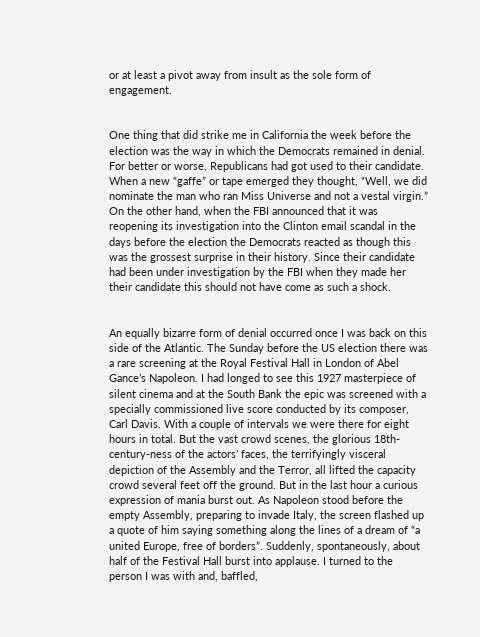or at least a pivot away from insult as the sole form of engagement.


One thing that did strike me in California the week before the election was the way in which the Democrats remained in denial. For better or worse, Republicans had got used to their candidate.  When a new “gaffe” or tape emerged they thought, “Well, we did nominate the man who ran Miss Universe and not a vestal virgin.” On the other hand, when the FBI announced that it was reopening its investigation into the Clinton email scandal in the days before the election the Democrats reacted as though this was the grossest surprise in their history. Since their candidate had been under investigation by the FBI when they made her their candidate this should not have come as such a shock.


An equally bizarre form of denial occurred once I was back on this side of the Atlantic. The Sunday before the US election there was a rare screening at the Royal Festival Hall in London of Abel Gance’s Napoleon. I had longed to see this 1927 masterpiece of silent cinema and at the South Bank the epic was screened with a specially commissioned live score conducted by its composer, Carl Davis. With a couple of intervals we were there for eight hours in total. But the vast crowd scenes, the glorious 18th-century-ness of the actors’ faces, the terrifyingly visceral depiction of the Assembly and the Terror, all lifted the capacity crowd several feet off the ground. But in the last hour a curious expression of mania burst out. As Napoleon stood before the empty Assembly, preparing to invade Italy, the screen flashed up a quote of him saying something along the lines of a dream of “a united Europe, free of borders”. Suddenly, spontaneously, about half of the Festival Hall burst into applause. I turned to the person I was with and, baffled,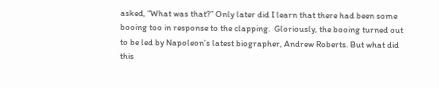asked, “What was that?” Only later did I learn that there had been some booing too in response to the clapping.  Gloriously, the booing turned out to be led by Napoleon’s latest biographer, Andrew Roberts. But what did this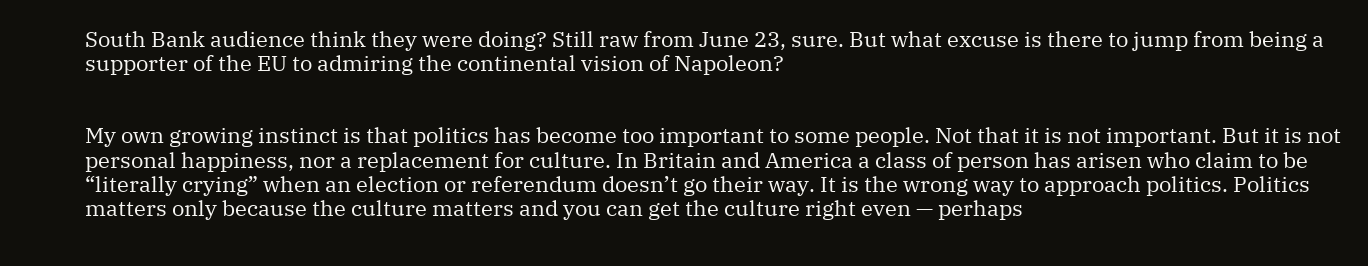South Bank audience think they were doing? Still raw from June 23, sure. But what excuse is there to jump from being a supporter of the EU to admiring the continental vision of Napoleon?


My own growing instinct is that politics has become too important to some people. Not that it is not important. But it is not personal happiness, nor a replacement for culture. In Britain and America a class of person has arisen who claim to be “literally crying” when an election or referendum doesn’t go their way. It is the wrong way to approach politics. Politics matters only because the culture matters and you can get the culture right even — perhaps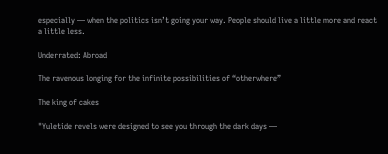especially — when the politics isn’t going your way. People should live a little more and react a little less.

Underrated: Abroad

The ravenous longing for the infinite possibilities of “otherwhere”

The king of cakes

"Yuletide revels were designed to see you through the dark days —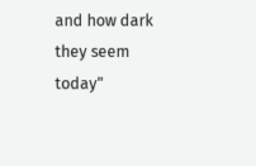and how dark they seem today"